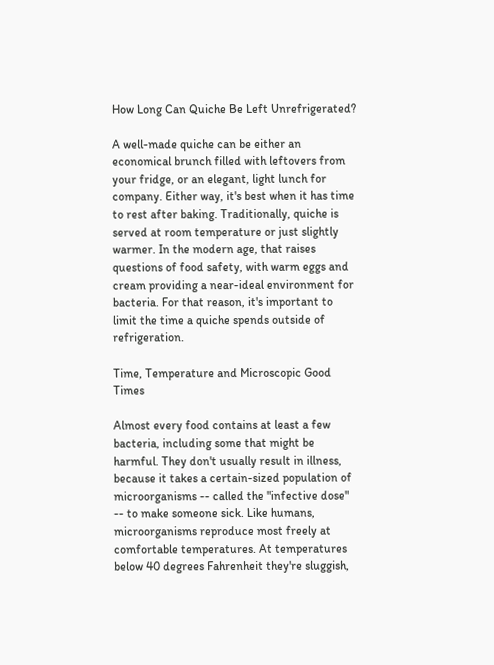How Long Can Quiche Be Left Unrefrigerated?

A well-made quiche can be either an economical brunch filled with leftovers from your fridge, or an elegant, light lunch for company. Either way, it's best when it has time to rest after baking. Traditionally, quiche is served at room temperature or just slightly warmer. In the modern age, that raises questions of food safety, with warm eggs and cream providing a near-ideal environment for bacteria. For that reason, it's important to limit the time a quiche spends outside of refrigeration.

Time, Temperature and Microscopic Good Times

Almost every food contains at least a few bacteria, including some that might be harmful. They don't usually result in illness, because it takes a certain-sized population of microorganisms -- called the "infective dose" -- to make someone sick. Like humans, microorganisms reproduce most freely at comfortable temperatures. At temperatures below 40 degrees Fahrenheit they're sluggish,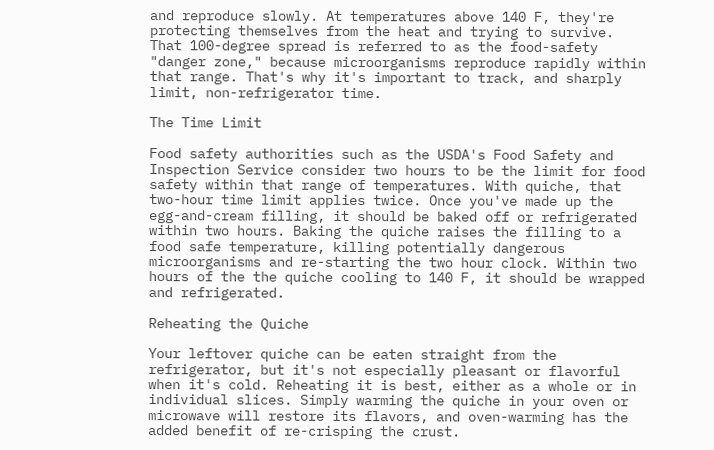and reproduce slowly. At temperatures above 140 F, they're protecting themselves from the heat and trying to survive. That 100-degree spread is referred to as the food-safety "danger zone," because microorganisms reproduce rapidly within that range. That's why it's important to track, and sharply limit, non-refrigerator time.

The Time Limit

Food safety authorities such as the USDA's Food Safety and Inspection Service consider two hours to be the limit for food safety within that range of temperatures. With quiche, that two-hour time limit applies twice. Once you've made up the egg-and-cream filling, it should be baked off or refrigerated within two hours. Baking the quiche raises the filling to a food safe temperature, killing potentially dangerous microorganisms and re-starting the two hour clock. Within two hours of the the quiche cooling to 140 F, it should be wrapped and refrigerated.

Reheating the Quiche

Your leftover quiche can be eaten straight from the refrigerator, but it's not especially pleasant or flavorful when it's cold. Reheating it is best, either as a whole or in individual slices. Simply warming the quiche in your oven or microwave will restore its flavors, and oven-warming has the added benefit of re-crisping the crust.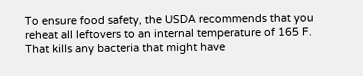To ensure food safety, the USDA recommends that you reheat all leftovers to an internal temperature of 165 F. That kills any bacteria that might have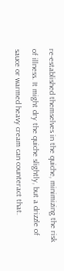re-established themselves in the quiche, minimizing the risk of illness. It might dry the quiche slightly, but a drizzle of sauce or warmed heavy cream can counteract that.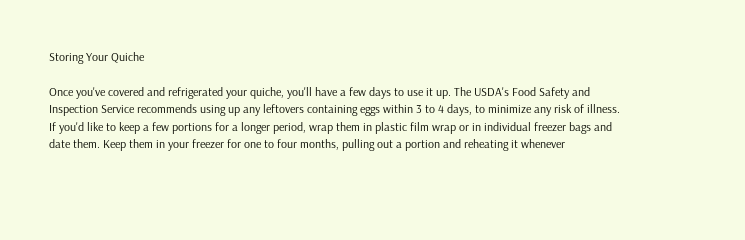Storing Your Quiche

Once you've covered and refrigerated your quiche, you'll have a few days to use it up. The USDA's Food Safety and Inspection Service recommends using up any leftovers containing eggs within 3 to 4 days, to minimize any risk of illness. If you'd like to keep a few portions for a longer period, wrap them in plastic film wrap or in individual freezer bags and date them. Keep them in your freezer for one to four months, pulling out a portion and reheating it whenever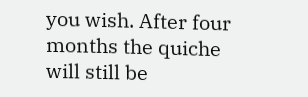you wish. After four months the quiche will still be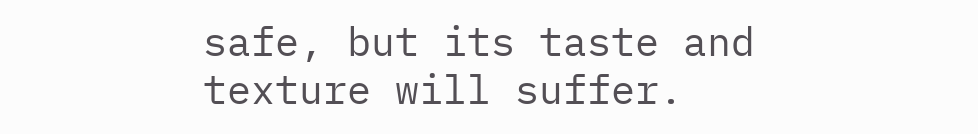safe, but its taste and texture will suffer.